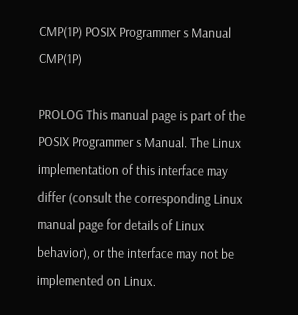CMP(1P) POSIX Programmer s Manual CMP(1P)

PROLOG This manual page is part of the POSIX Programmer s Manual. The Linux implementation of this interface may differ (consult the corresponding Linux manual page for details of Linux behavior), or the interface may not be implemented on Linux.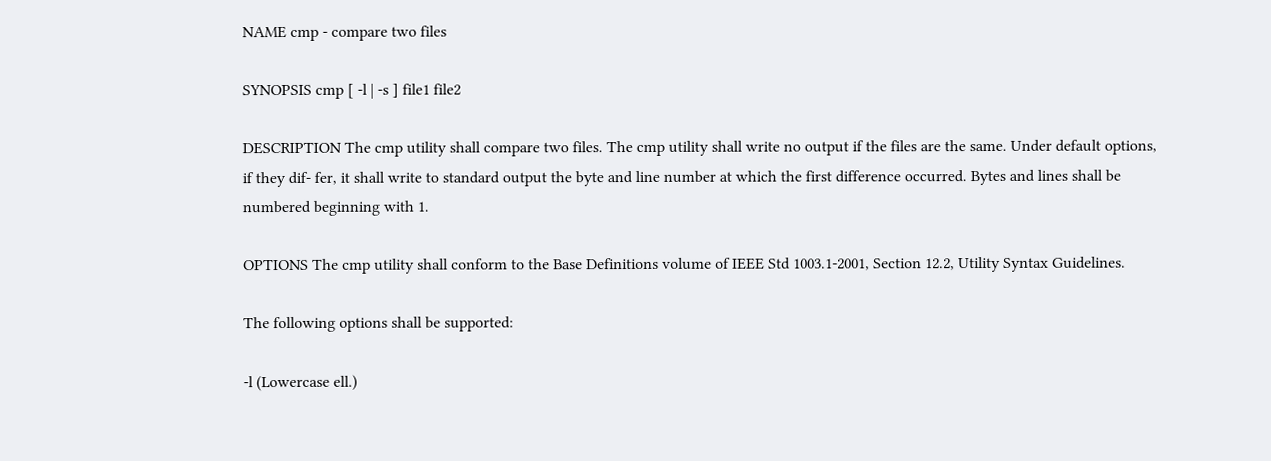NAME cmp - compare two files

SYNOPSIS cmp [ -l | -s ] file1 file2

DESCRIPTION The cmp utility shall compare two files. The cmp utility shall write no output if the files are the same. Under default options, if they dif- fer, it shall write to standard output the byte and line number at which the first difference occurred. Bytes and lines shall be numbered beginning with 1.

OPTIONS The cmp utility shall conform to the Base Definitions volume of IEEE Std 1003.1-2001, Section 12.2, Utility Syntax Guidelines.

The following options shall be supported:

-l (Lowercase ell.)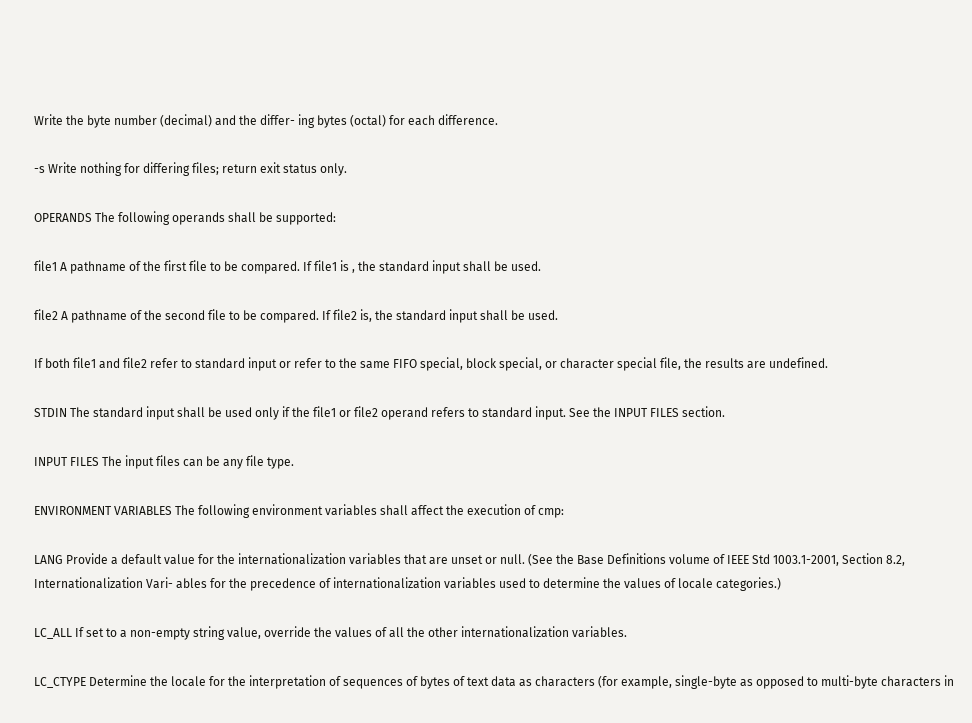Write the byte number (decimal) and the differ- ing bytes (octal) for each difference.

-s Write nothing for differing files; return exit status only.

OPERANDS The following operands shall be supported:

file1 A pathname of the first file to be compared. If file1 is , the standard input shall be used.

file2 A pathname of the second file to be compared. If file2 is, the standard input shall be used.

If both file1 and file2 refer to standard input or refer to the same FIFO special, block special, or character special file, the results are undefined.

STDIN The standard input shall be used only if the file1 or file2 operand refers to standard input. See the INPUT FILES section.

INPUT FILES The input files can be any file type.

ENVIRONMENT VARIABLES The following environment variables shall affect the execution of cmp:

LANG Provide a default value for the internationalization variables that are unset or null. (See the Base Definitions volume of IEEE Std 1003.1-2001, Section 8.2, Internationalization Vari- ables for the precedence of internationalization variables used to determine the values of locale categories.)

LC_ALL If set to a non-empty string value, override the values of all the other internationalization variables.

LC_CTYPE Determine the locale for the interpretation of sequences of bytes of text data as characters (for example, single-byte as opposed to multi-byte characters in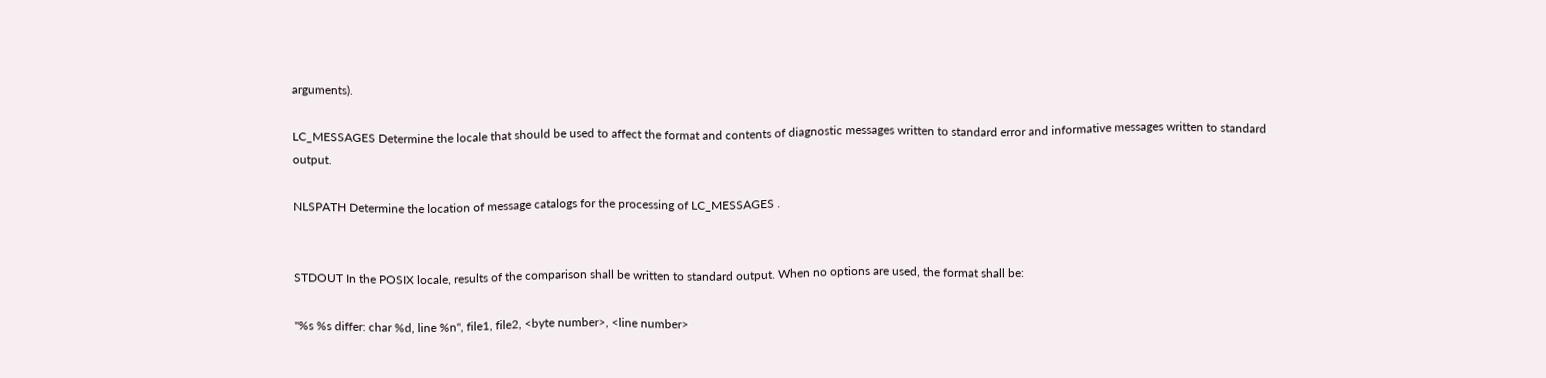arguments).

LC_MESSAGES Determine the locale that should be used to affect the format and contents of diagnostic messages written to standard error and informative messages written to standard output.

NLSPATH Determine the location of message catalogs for the processing of LC_MESSAGES .


STDOUT In the POSIX locale, results of the comparison shall be written to standard output. When no options are used, the format shall be:

"%s %s differ: char %d, line %n", file1, file2, <byte number>, <line number>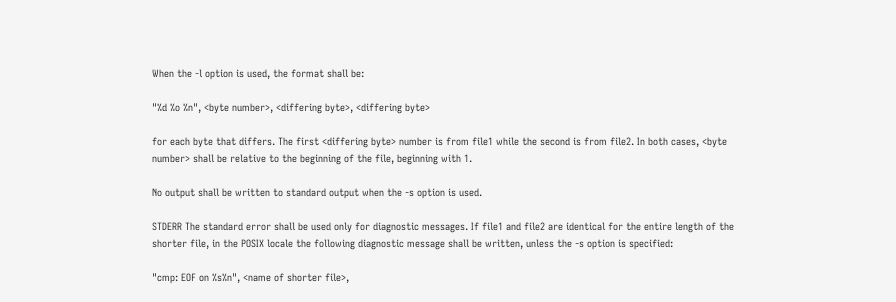When the -l option is used, the format shall be:

"%d %o %n", <byte number>, <differing byte>, <differing byte>

for each byte that differs. The first <differing byte> number is from file1 while the second is from file2. In both cases, <byte number> shall be relative to the beginning of the file, beginning with 1.

No output shall be written to standard output when the -s option is used.

STDERR The standard error shall be used only for diagnostic messages. If file1 and file2 are identical for the entire length of the shorter file, in the POSIX locale the following diagnostic message shall be written, unless the -s option is specified:

"cmp: EOF on %s%n", <name of shorter file>,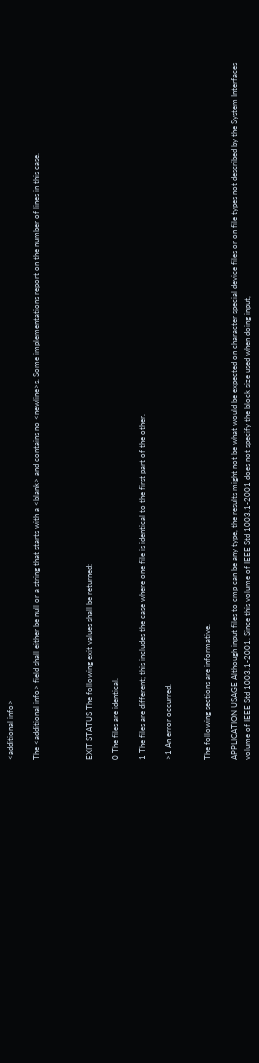<additional info>

The <additional info> field shall either be null or a string that starts with a <blank> and contains no <newline>s. Some implementations report on the number of lines in this case.



EXIT STATUS The following exit values shall be returned:

0 The files are identical.

1 The files are different; this includes the case where one file is identical to the first part of the other.

>1 An error occurred.


The following sections are informative.

APPLICATION USAGE Although input files to cmp can be any type, the results might not be what would be expected on character special device files or on file types not described by the System Interfaces volume of IEEE Std 1003.1-2001. Since this volume of IEEE Std 1003.1-2001 does not specify the block size used when doing input,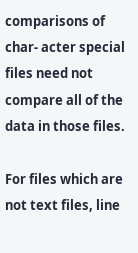comparisons of char- acter special files need not compare all of the data in those files.

For files which are not text files, line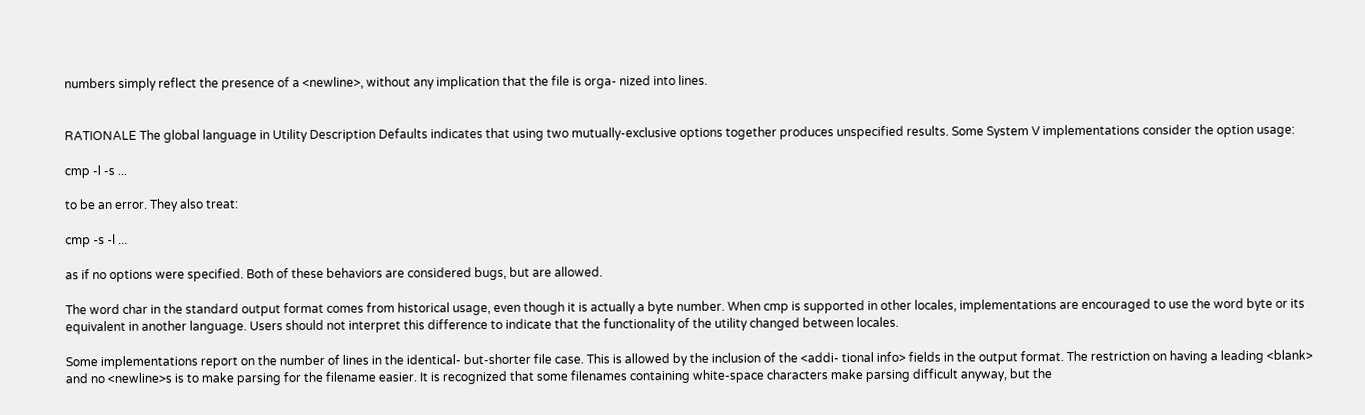numbers simply reflect the presence of a <newline>, without any implication that the file is orga- nized into lines.


RATIONALE The global language in Utility Description Defaults indicates that using two mutually-exclusive options together produces unspecified results. Some System V implementations consider the option usage:

cmp -l -s ...

to be an error. They also treat:

cmp -s -l ...

as if no options were specified. Both of these behaviors are considered bugs, but are allowed.

The word char in the standard output format comes from historical usage, even though it is actually a byte number. When cmp is supported in other locales, implementations are encouraged to use the word byte or its equivalent in another language. Users should not interpret this difference to indicate that the functionality of the utility changed between locales.

Some implementations report on the number of lines in the identical- but-shorter file case. This is allowed by the inclusion of the <addi- tional info> fields in the output format. The restriction on having a leading <blank> and no <newline>s is to make parsing for the filename easier. It is recognized that some filenames containing white-space characters make parsing difficult anyway, but the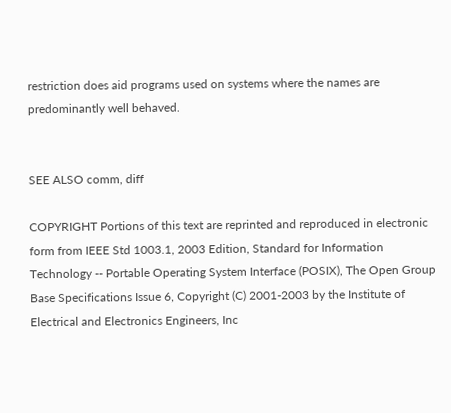restriction does aid programs used on systems where the names are predominantly well behaved.


SEE ALSO comm, diff

COPYRIGHT Portions of this text are reprinted and reproduced in electronic form from IEEE Std 1003.1, 2003 Edition, Standard for Information Technology -- Portable Operating System Interface (POSIX), The Open Group Base Specifications Issue 6, Copyright (C) 2001-2003 by the Institute of Electrical and Electronics Engineers, Inc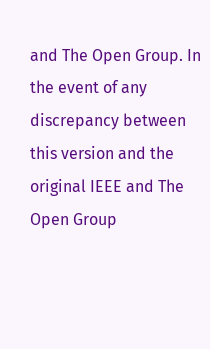and The Open Group. In the event of any discrepancy between this version and the original IEEE and The Open Group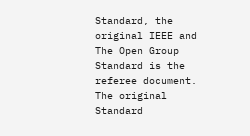Standard, the original IEEE and The Open Group Standard is the referee document. The original Standard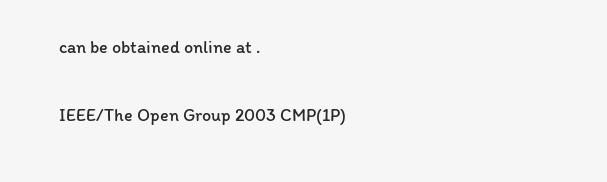can be obtained online at .

IEEE/The Open Group 2003 CMP(1P)